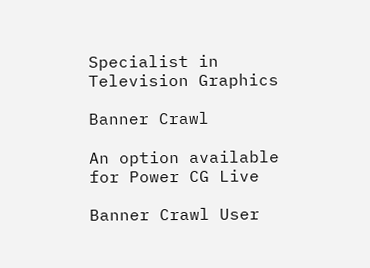Specialist in Television Graphics

Banner Crawl

An option available for Power CG Live

Banner Crawl User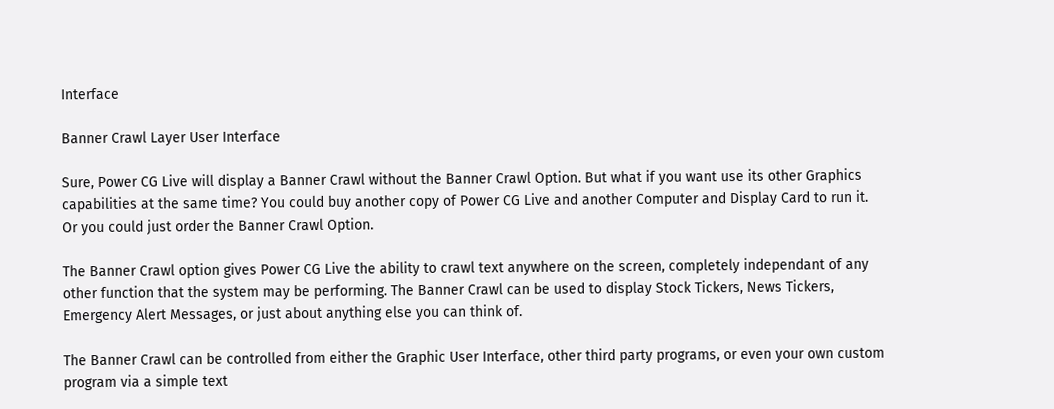Interface

Banner Crawl Layer User Interface

Sure, Power CG Live will display a Banner Crawl without the Banner Crawl Option. But what if you want use its other Graphics capabilities at the same time? You could buy another copy of Power CG Live and another Computer and Display Card to run it. Or you could just order the Banner Crawl Option.

The Banner Crawl option gives Power CG Live the ability to crawl text anywhere on the screen, completely independant of any other function that the system may be performing. The Banner Crawl can be used to display Stock Tickers, News Tickers, Emergency Alert Messages, or just about anything else you can think of.

The Banner Crawl can be controlled from either the Graphic User Interface, other third party programs, or even your own custom program via a simple text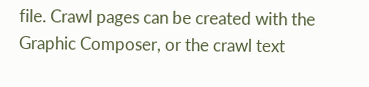file. Crawl pages can be created with the Graphic Composer, or the crawl text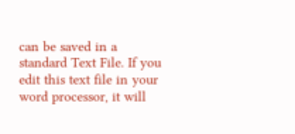can be saved in a standard Text File. If you edit this text file in your word processor, it will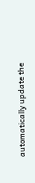automatically update the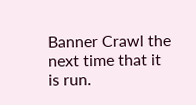Banner Crawl the next time that it is run.